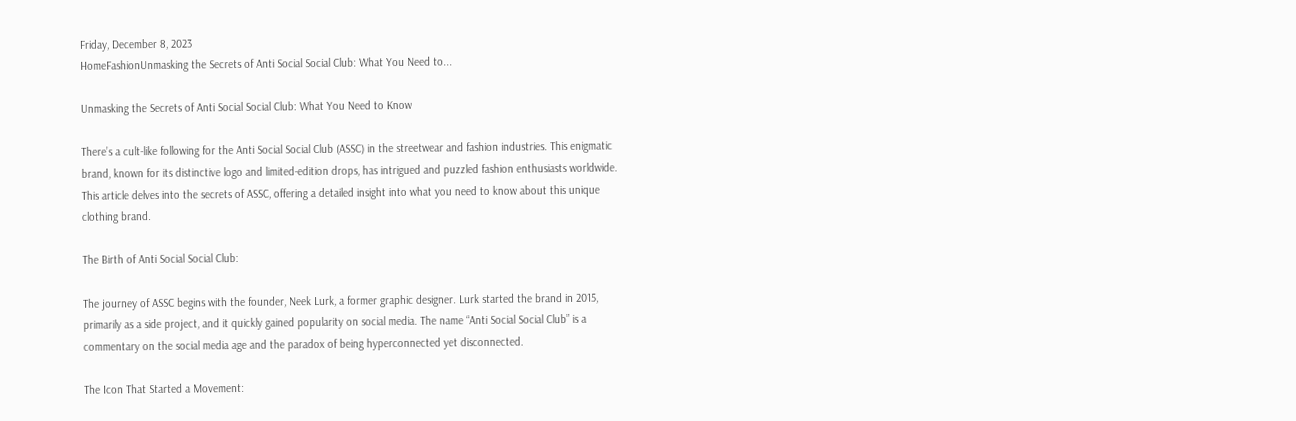Friday, December 8, 2023
HomeFashionUnmasking the Secrets of Anti Social Social Club: What You Need to...

Unmasking the Secrets of Anti Social Social Club: What You Need to Know

There’s a cult-like following for the Anti Social Social Club (ASSC) in the streetwear and fashion industries. This enigmatic brand, known for its distinctive logo and limited-edition drops, has intrigued and puzzled fashion enthusiasts worldwide. This article delves into the secrets of ASSC, offering a detailed insight into what you need to know about this unique clothing brand.

The Birth of Anti Social Social Club:

The journey of ASSC begins with the founder, Neek Lurk, a former graphic designer. Lurk started the brand in 2015, primarily as a side project, and it quickly gained popularity on social media. The name “Anti Social Social Club” is a commentary on the social media age and the paradox of being hyperconnected yet disconnected.

The Icon That Started a Movement: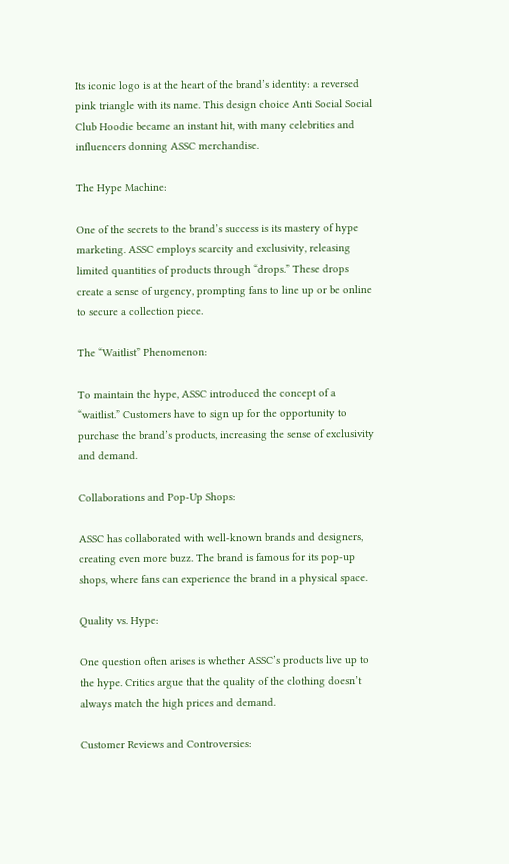Its iconic logo is at the heart of the brand’s identity: a reversed pink triangle with its name. This design choice Anti Social Social Club Hoodie became an instant hit, with many celebrities and influencers donning ASSC merchandise.

The Hype Machine:

One of the secrets to the brand’s success is its mastery of hype marketing. ASSC employs scarcity and exclusivity, releasing limited quantities of products through “drops.” These drops create a sense of urgency, prompting fans to line up or be online to secure a collection piece.

The “Waitlist” Phenomenon:

To maintain the hype, ASSC introduced the concept of a “waitlist.” Customers have to sign up for the opportunity to purchase the brand’s products, increasing the sense of exclusivity and demand.

Collaborations and Pop-Up Shops:

ASSC has collaborated with well-known brands and designers, creating even more buzz. The brand is famous for its pop-up shops, where fans can experience the brand in a physical space.

Quality vs. Hype:

One question often arises is whether ASSC’s products live up to the hype. Critics argue that the quality of the clothing doesn’t always match the high prices and demand.

Customer Reviews and Controversies: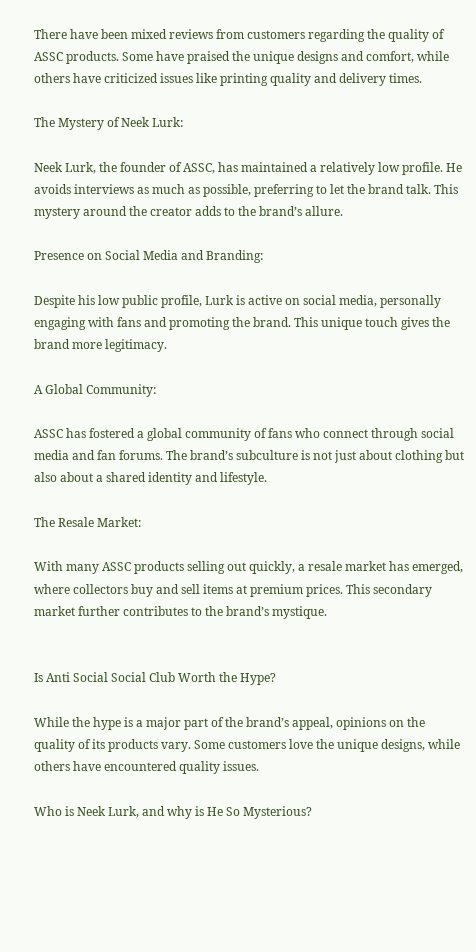There have been mixed reviews from customers regarding the quality of ASSC products. Some have praised the unique designs and comfort, while others have criticized issues like printing quality and delivery times.

The Mystery of Neek Lurk:

Neek Lurk, the founder of ASSC, has maintained a relatively low profile. He avoids interviews as much as possible, preferring to let the brand talk. This mystery around the creator adds to the brand’s allure.

Presence on Social Media and Branding:

Despite his low public profile, Lurk is active on social media, personally engaging with fans and promoting the brand. This unique touch gives the brand more legitimacy.

A Global Community:

ASSC has fostered a global community of fans who connect through social media and fan forums. The brand’s subculture is not just about clothing but also about a shared identity and lifestyle.

The Resale Market:

With many ASSC products selling out quickly, a resale market has emerged, where collectors buy and sell items at premium prices. This secondary market further contributes to the brand’s mystique.


Is Anti Social Social Club Worth the Hype?

While the hype is a major part of the brand’s appeal, opinions on the quality of its products vary. Some customers love the unique designs, while others have encountered quality issues.

Who is Neek Lurk, and why is He So Mysterious?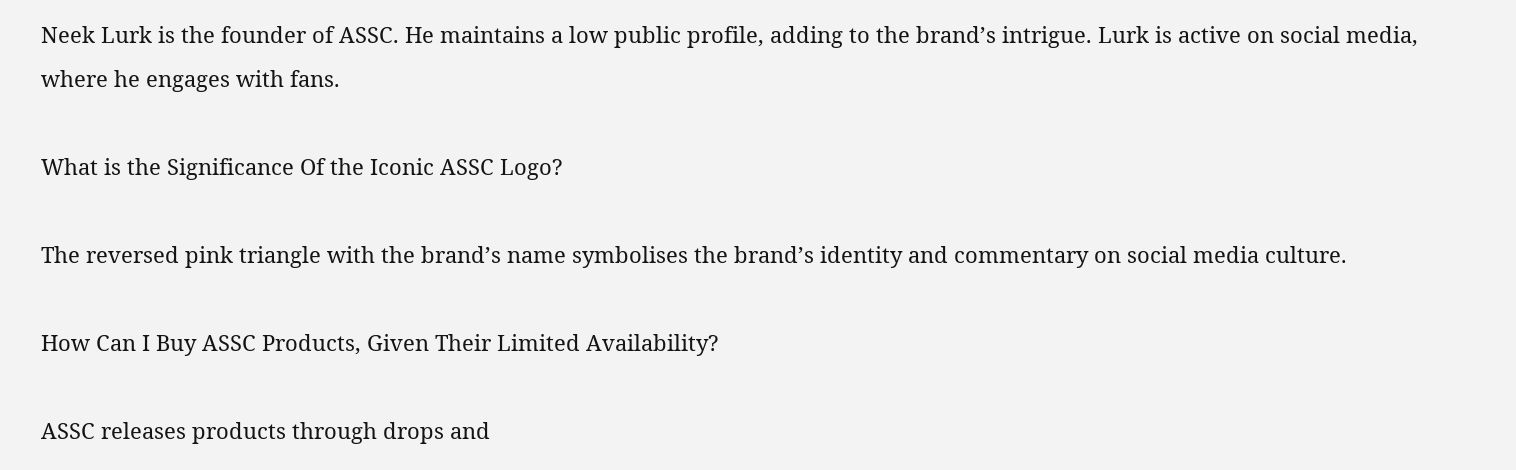Neek Lurk is the founder of ASSC. He maintains a low public profile, adding to the brand’s intrigue. Lurk is active on social media, where he engages with fans.

What is the Significance Of the Iconic ASSC Logo?

The reversed pink triangle with the brand’s name symbolises the brand’s identity and commentary on social media culture.

How Can I Buy ASSC Products, Given Their Limited Availability?

ASSC releases products through drops and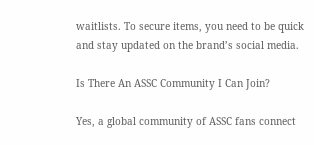waitlists. To secure items, you need to be quick and stay updated on the brand’s social media.

Is There An ASSC Community I Can Join?

Yes, a global community of ASSC fans connect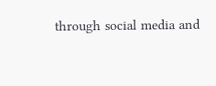through social media and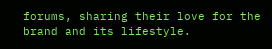forums, sharing their love for the brand and its lifestyle.